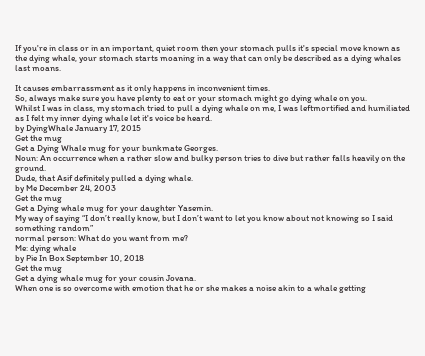If you're in class or in an important, quiet room then your stomach pulls it's special move known as the dying whale, your stomach starts moaning in a way that can only be described as a dying whales last moans.

It causes embarrassment as it only happens in inconvenient times.
So, always make sure you have plenty to eat or your stomach might go dying whale on you.
Whilst I was in class, my stomach tried to pull a dying whale on me, I was leftmortified and humiliated as I felt my inner dying whale let it's voice be heard.
by DyingWhale January 17, 2015
Get the mug
Get a Dying Whale mug for your bunkmate Georges.
Noun: An occurrence when a rather slow and bulky person tries to dive but rather falls heavily on the ground.
Dude, that Asif definitely pulled a dying whale.
by Me December 24, 2003
Get the mug
Get a Dying whale mug for your daughter Yasemin.
My way of saying “I don’t really know, but I don’t want to let you know about not knowing so I said something random”
normal person: What do you want from me?
Me: dying whale
by Pie In Box September 10, 2018
Get the mug
Get a dying whale mug for your cousin Jovana.
When one is so overcome with emotion that he or she makes a noise akin to a whale getting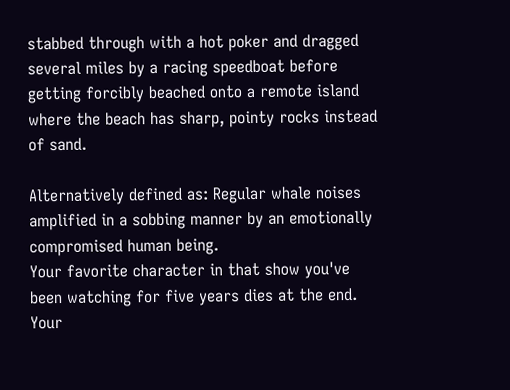stabbed through with a hot poker and dragged several miles by a racing speedboat before getting forcibly beached onto a remote island where the beach has sharp, pointy rocks instead of sand.

Alternatively defined as: Regular whale noises amplified in a sobbing manner by an emotionally compromised human being.
Your favorite character in that show you've been watching for five years dies at the end.
Your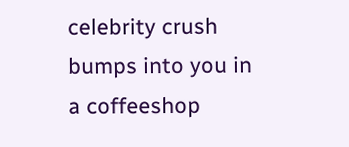celebrity crush bumps into you in a coffeeshop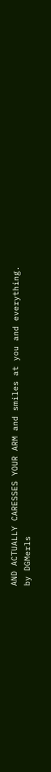AND ACTUALLY CARESSES YOUR ARM and smiles at you and everything.
by DGMerls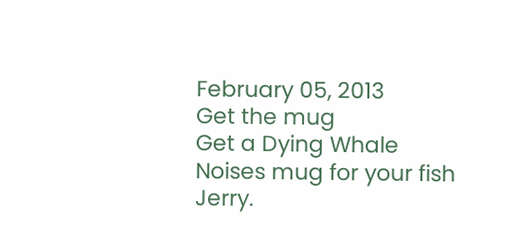February 05, 2013
Get the mug
Get a Dying Whale Noises mug for your fish Jerry.